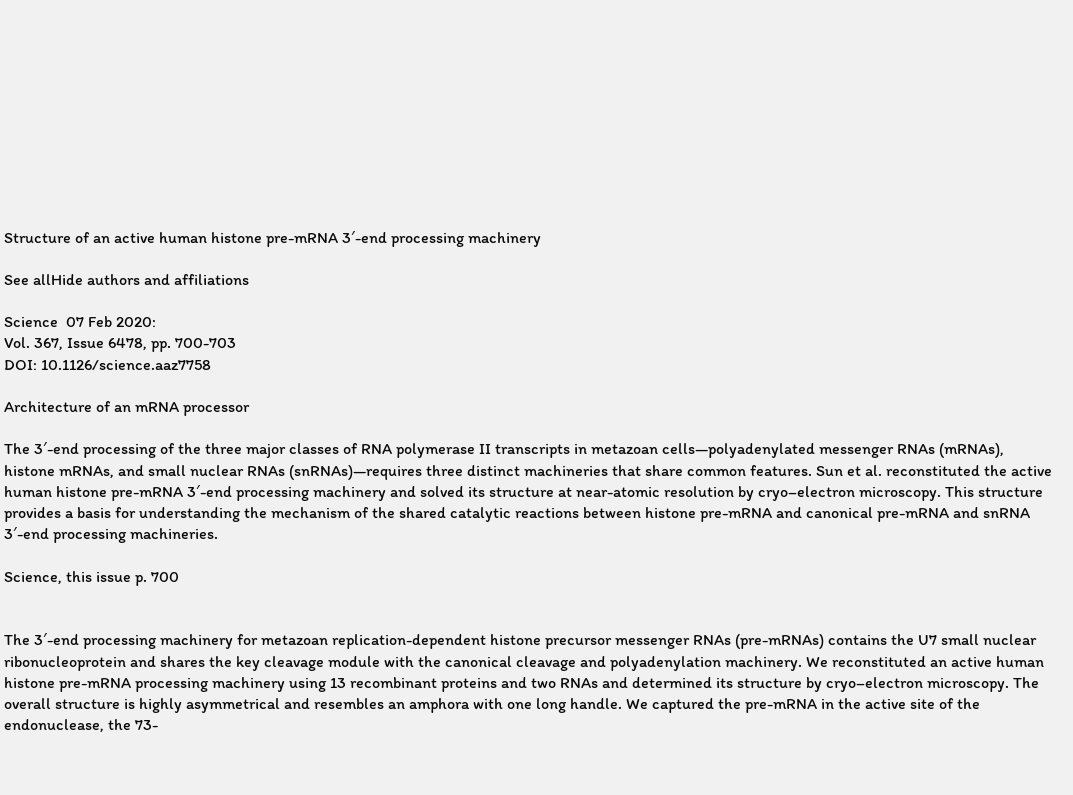Structure of an active human histone pre-mRNA 3′-end processing machinery

See allHide authors and affiliations

Science  07 Feb 2020:
Vol. 367, Issue 6478, pp. 700-703
DOI: 10.1126/science.aaz7758

Architecture of an mRNA processor

The 3′-end processing of the three major classes of RNA polymerase II transcripts in metazoan cells—polyadenylated messenger RNAs (mRNAs), histone mRNAs, and small nuclear RNAs (snRNAs)—requires three distinct machineries that share common features. Sun et al. reconstituted the active human histone pre-mRNA 3′-end processing machinery and solved its structure at near-atomic resolution by cryo–electron microscopy. This structure provides a basis for understanding the mechanism of the shared catalytic reactions between histone pre-mRNA and canonical pre-mRNA and snRNA 3′-end processing machineries.

Science, this issue p. 700


The 3′-end processing machinery for metazoan replication-dependent histone precursor messenger RNAs (pre-mRNAs) contains the U7 small nuclear ribonucleoprotein and shares the key cleavage module with the canonical cleavage and polyadenylation machinery. We reconstituted an active human histone pre-mRNA processing machinery using 13 recombinant proteins and two RNAs and determined its structure by cryo–electron microscopy. The overall structure is highly asymmetrical and resembles an amphora with one long handle. We captured the pre-mRNA in the active site of the endonuclease, the 73-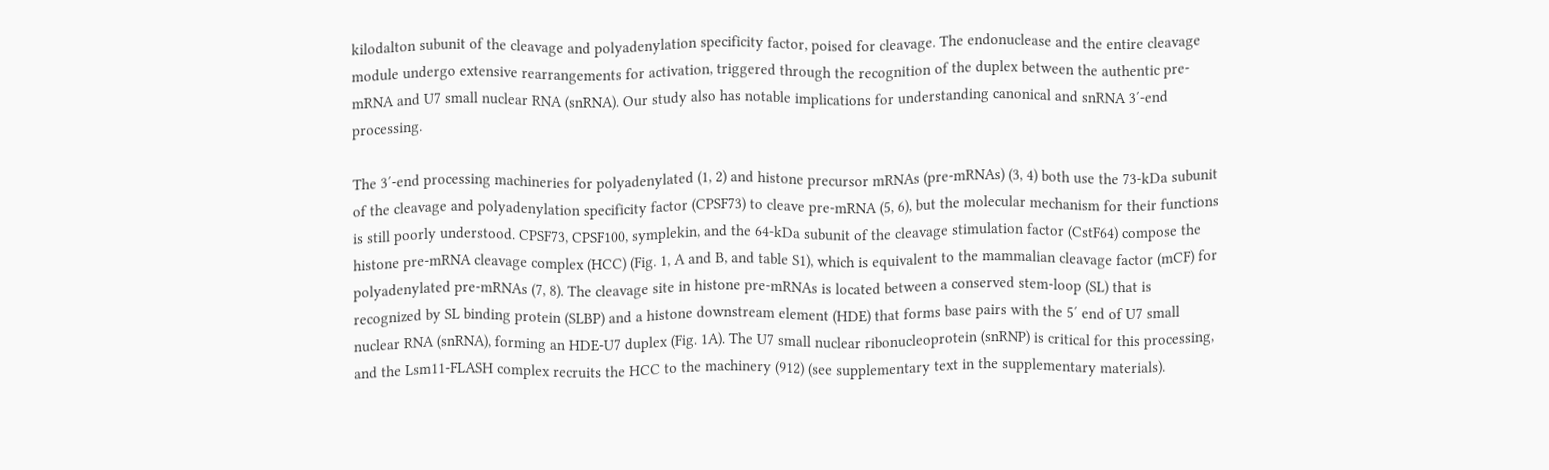kilodalton subunit of the cleavage and polyadenylation specificity factor, poised for cleavage. The endonuclease and the entire cleavage module undergo extensive rearrangements for activation, triggered through the recognition of the duplex between the authentic pre-mRNA and U7 small nuclear RNA (snRNA). Our study also has notable implications for understanding canonical and snRNA 3′-end processing.

The 3′-end processing machineries for polyadenylated (1, 2) and histone precursor mRNAs (pre-mRNAs) (3, 4) both use the 73-kDa subunit of the cleavage and polyadenylation specificity factor (CPSF73) to cleave pre-mRNA (5, 6), but the molecular mechanism for their functions is still poorly understood. CPSF73, CPSF100, symplekin, and the 64-kDa subunit of the cleavage stimulation factor (CstF64) compose the histone pre-mRNA cleavage complex (HCC) (Fig. 1, A and B, and table S1), which is equivalent to the mammalian cleavage factor (mCF) for polyadenylated pre-mRNAs (7, 8). The cleavage site in histone pre-mRNAs is located between a conserved stem-loop (SL) that is recognized by SL binding protein (SLBP) and a histone downstream element (HDE) that forms base pairs with the 5′ end of U7 small nuclear RNA (snRNA), forming an HDE-U7 duplex (Fig. 1A). The U7 small nuclear ribonucleoprotein (snRNP) is critical for this processing, and the Lsm11-FLASH complex recruits the HCC to the machinery (912) (see supplementary text in the supplementary materials).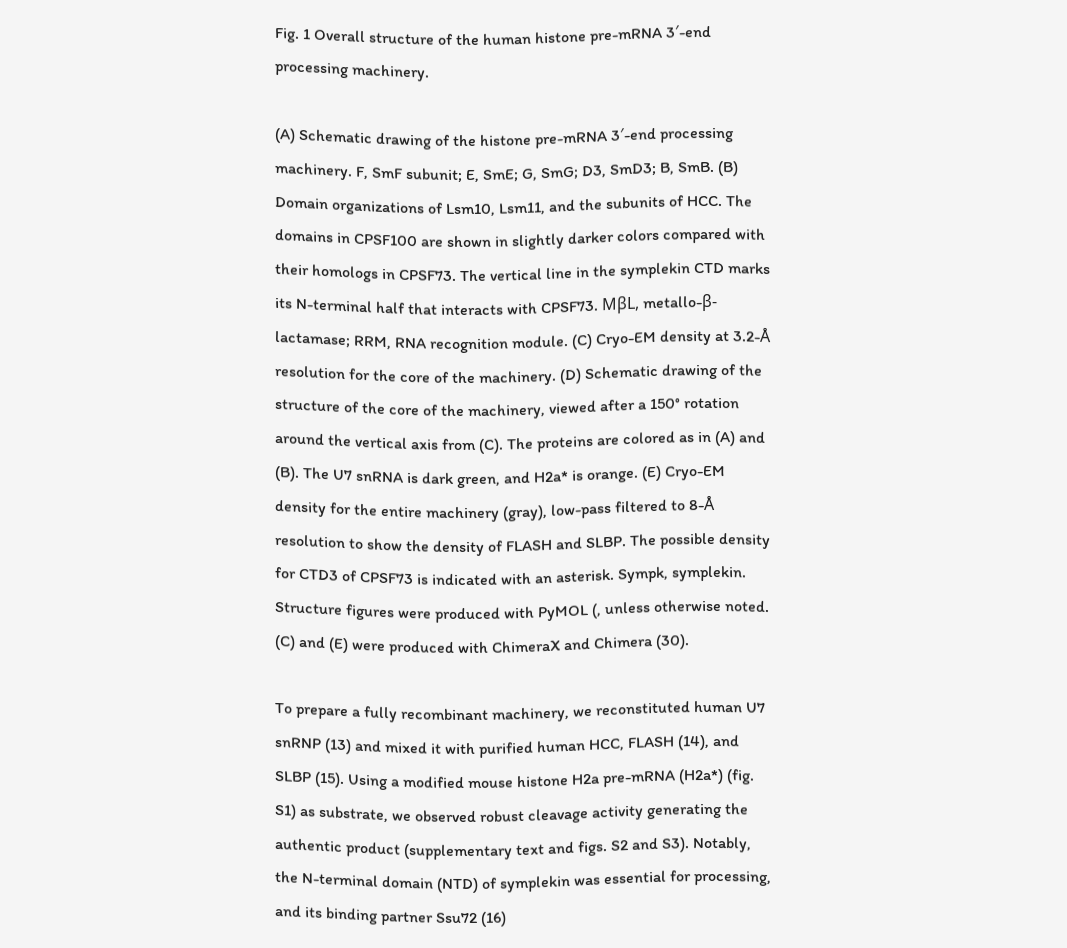Fig. 1 Overall structure of the human histone pre-mRNA 3′-end processing machinery.

(A) Schematic drawing of the histone pre-mRNA 3′-end processing machinery. F, SmF subunit; E, SmE; G, SmG; D3, SmD3; B, SmB. (B) Domain organizations of Lsm10, Lsm11, and the subunits of HCC. The domains in CPSF100 are shown in slightly darker colors compared with their homologs in CPSF73. The vertical line in the symplekin CTD marks its N-terminal half that interacts with CPSF73. MβL, metallo-β-lactamase; RRM, RNA recognition module. (C) Cryo-EM density at 3.2-Å resolution for the core of the machinery. (D) Schematic drawing of the structure of the core of the machinery, viewed after a 150° rotation around the vertical axis from (C). The proteins are colored as in (A) and (B). The U7 snRNA is dark green, and H2a* is orange. (E) Cryo-EM density for the entire machinery (gray), low-pass filtered to 8-Å resolution to show the density of FLASH and SLBP. The possible density for CTD3 of CPSF73 is indicated with an asterisk. Sympk, symplekin. Structure figures were produced with PyMOL (, unless otherwise noted. (C) and (E) were produced with ChimeraX and Chimera (30).

To prepare a fully recombinant machinery, we reconstituted human U7 snRNP (13) and mixed it with purified human HCC, FLASH (14), and SLBP (15). Using a modified mouse histone H2a pre-mRNA (H2a*) (fig. S1) as substrate, we observed robust cleavage activity generating the authentic product (supplementary text and figs. S2 and S3). Notably, the N-terminal domain (NTD) of symplekin was essential for processing, and its binding partner Ssu72 (16)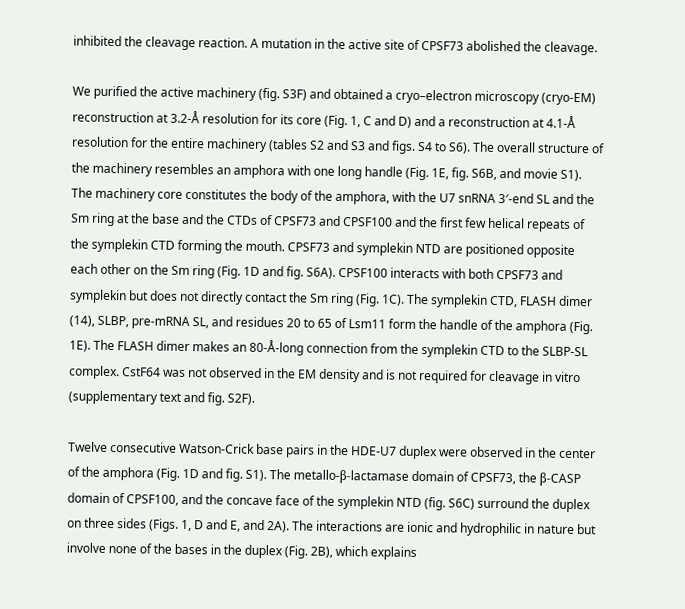inhibited the cleavage reaction. A mutation in the active site of CPSF73 abolished the cleavage.

We purified the active machinery (fig. S3F) and obtained a cryo–electron microscopy (cryo-EM) reconstruction at 3.2-Å resolution for its core (Fig. 1, C and D) and a reconstruction at 4.1-Å resolution for the entire machinery (tables S2 and S3 and figs. S4 to S6). The overall structure of the machinery resembles an amphora with one long handle (Fig. 1E, fig. S6B, and movie S1). The machinery core constitutes the body of the amphora, with the U7 snRNA 3′-end SL and the Sm ring at the base and the CTDs of CPSF73 and CPSF100 and the first few helical repeats of the symplekin CTD forming the mouth. CPSF73 and symplekin NTD are positioned opposite each other on the Sm ring (Fig. 1D and fig. S6A). CPSF100 interacts with both CPSF73 and symplekin but does not directly contact the Sm ring (Fig. 1C). The symplekin CTD, FLASH dimer (14), SLBP, pre-mRNA SL, and residues 20 to 65 of Lsm11 form the handle of the amphora (Fig. 1E). The FLASH dimer makes an 80-Å-long connection from the symplekin CTD to the SLBP-SL complex. CstF64 was not observed in the EM density and is not required for cleavage in vitro (supplementary text and fig. S2F).

Twelve consecutive Watson-Crick base pairs in the HDE-U7 duplex were observed in the center of the amphora (Fig. 1D and fig. S1). The metallo-β-lactamase domain of CPSF73, the β-CASP domain of CPSF100, and the concave face of the symplekin NTD (fig. S6C) surround the duplex on three sides (Figs. 1, D and E, and 2A). The interactions are ionic and hydrophilic in nature but involve none of the bases in the duplex (Fig. 2B), which explains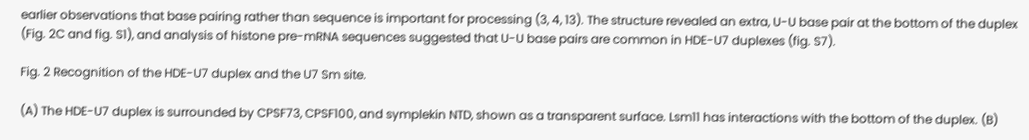earlier observations that base pairing rather than sequence is important for processing (3, 4, 13). The structure revealed an extra, U-U base pair at the bottom of the duplex (Fig. 2C and fig. S1), and analysis of histone pre-mRNA sequences suggested that U-U base pairs are common in HDE-U7 duplexes (fig. S7).

Fig. 2 Recognition of the HDE-U7 duplex and the U7 Sm site.

(A) The HDE-U7 duplex is surrounded by CPSF73, CPSF100, and symplekin NTD, shown as a transparent surface. Lsm11 has interactions with the bottom of the duplex. (B)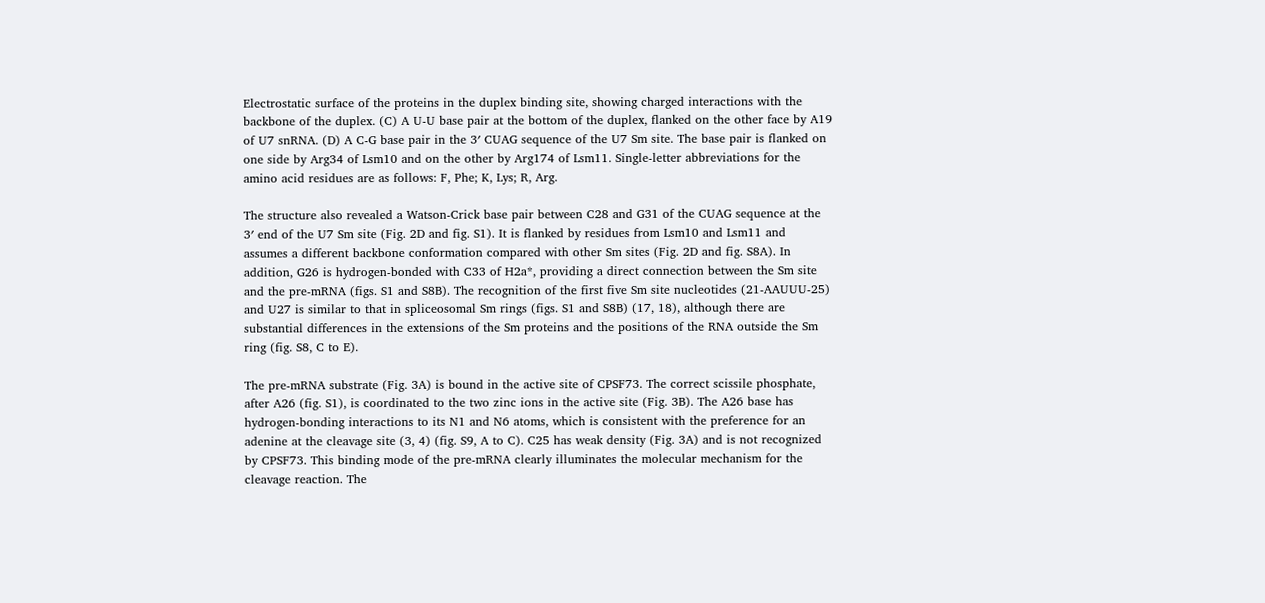Electrostatic surface of the proteins in the duplex binding site, showing charged interactions with the backbone of the duplex. (C) A U-U base pair at the bottom of the duplex, flanked on the other face by A19 of U7 snRNA. (D) A C-G base pair in the 3′ CUAG sequence of the U7 Sm site. The base pair is flanked on one side by Arg34 of Lsm10 and on the other by Arg174 of Lsm11. Single-letter abbreviations for the amino acid residues are as follows: F, Phe; K, Lys; R, Arg.

The structure also revealed a Watson-Crick base pair between C28 and G31 of the CUAG sequence at the 3′ end of the U7 Sm site (Fig. 2D and fig. S1). It is flanked by residues from Lsm10 and Lsm11 and assumes a different backbone conformation compared with other Sm sites (Fig. 2D and fig. S8A). In addition, G26 is hydrogen-bonded with C33 of H2a*, providing a direct connection between the Sm site and the pre-mRNA (figs. S1 and S8B). The recognition of the first five Sm site nucleotides (21-AAUUU-25) and U27 is similar to that in spliceosomal Sm rings (figs. S1 and S8B) (17, 18), although there are substantial differences in the extensions of the Sm proteins and the positions of the RNA outside the Sm ring (fig. S8, C to E).

The pre-mRNA substrate (Fig. 3A) is bound in the active site of CPSF73. The correct scissile phosphate, after A26 (fig. S1), is coordinated to the two zinc ions in the active site (Fig. 3B). The A26 base has hydrogen-bonding interactions to its N1 and N6 atoms, which is consistent with the preference for an adenine at the cleavage site (3, 4) (fig. S9, A to C). C25 has weak density (Fig. 3A) and is not recognized by CPSF73. This binding mode of the pre-mRNA clearly illuminates the molecular mechanism for the cleavage reaction. The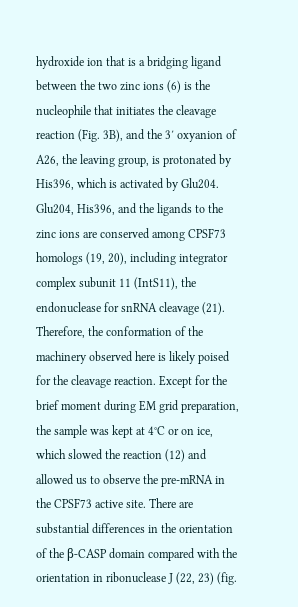hydroxide ion that is a bridging ligand between the two zinc ions (6) is the nucleophile that initiates the cleavage reaction (Fig. 3B), and the 3′ oxyanion of A26, the leaving group, is protonated by His396, which is activated by Glu204. Glu204, His396, and the ligands to the zinc ions are conserved among CPSF73 homologs (19, 20), including integrator complex subunit 11 (IntS11), the endonuclease for snRNA cleavage (21). Therefore, the conformation of the machinery observed here is likely poised for the cleavage reaction. Except for the brief moment during EM grid preparation, the sample was kept at 4°C or on ice, which slowed the reaction (12) and allowed us to observe the pre-mRNA in the CPSF73 active site. There are substantial differences in the orientation of the β-CASP domain compared with the orientation in ribonuclease J (22, 23) (fig.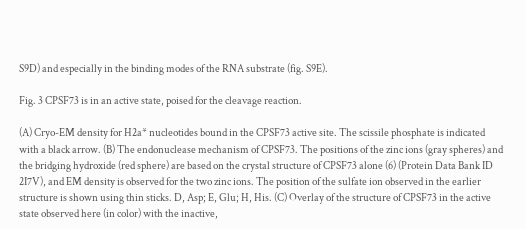S9D) and especially in the binding modes of the RNA substrate (fig. S9E).

Fig. 3 CPSF73 is in an active state, poised for the cleavage reaction.

(A) Cryo-EM density for H2a* nucleotides bound in the CPSF73 active site. The scissile phosphate is indicated with a black arrow. (B) The endonuclease mechanism of CPSF73. The positions of the zinc ions (gray spheres) and the bridging hydroxide (red sphere) are based on the crystal structure of CPSF73 alone (6) (Protein Data Bank ID 2I7V), and EM density is observed for the two zinc ions. The position of the sulfate ion observed in the earlier structure is shown using thin sticks. D, Asp; E, Glu; H, His. (C) Overlay of the structure of CPSF73 in the active state observed here (in color) with the inactive,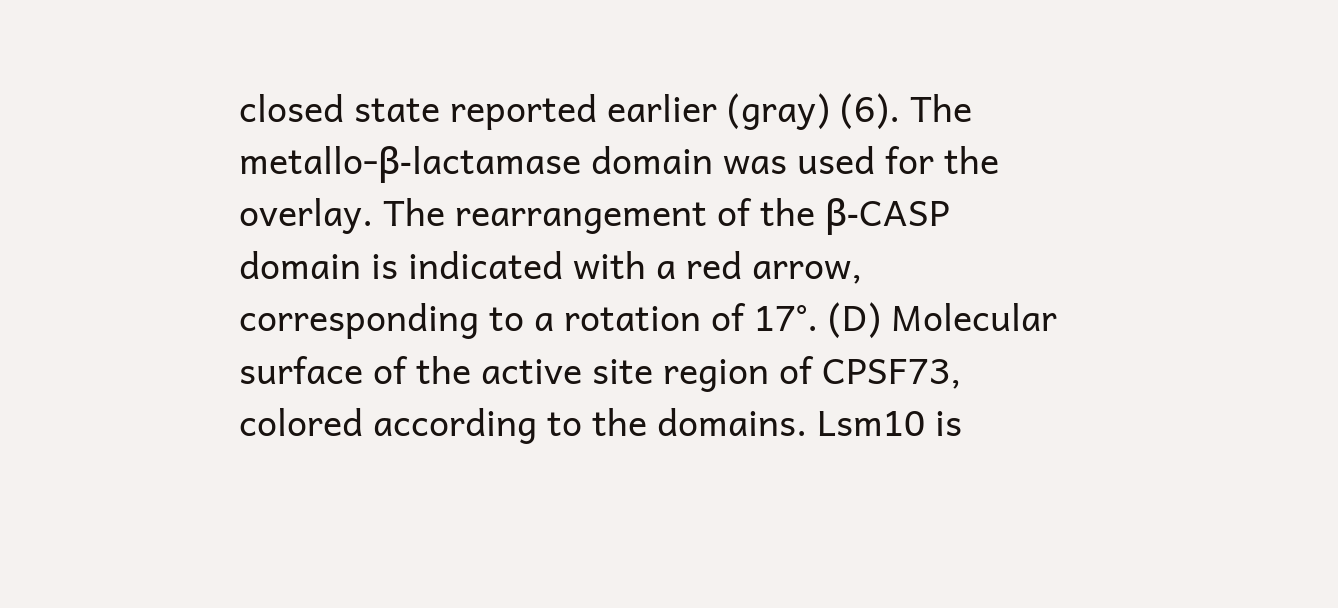closed state reported earlier (gray) (6). The metallo-β-lactamase domain was used for the overlay. The rearrangement of the β-CASP domain is indicated with a red arrow, corresponding to a rotation of 17°. (D) Molecular surface of the active site region of CPSF73, colored according to the domains. Lsm10 is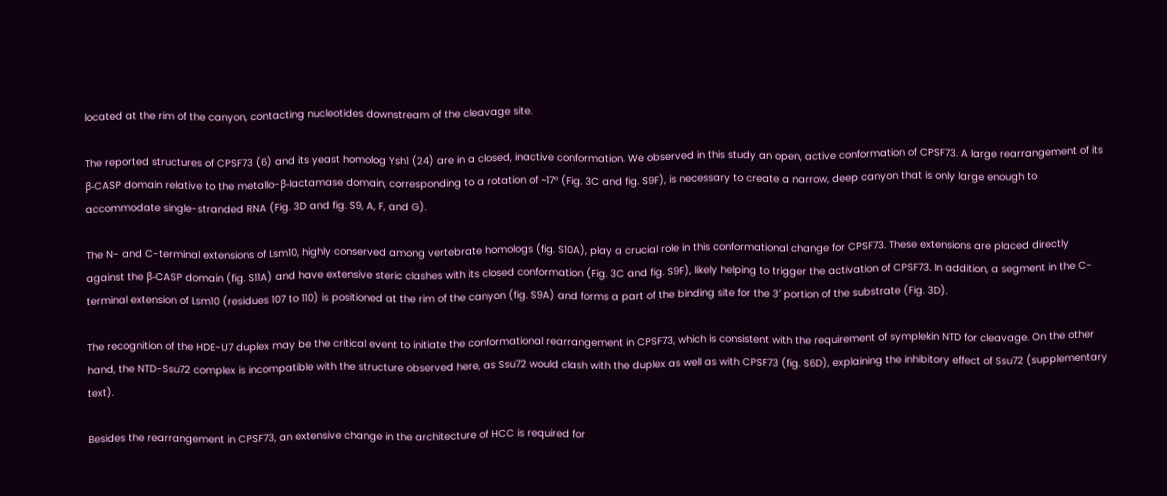located at the rim of the canyon, contacting nucleotides downstream of the cleavage site.

The reported structures of CPSF73 (6) and its yeast homolog Ysh1 (24) are in a closed, inactive conformation. We observed in this study an open, active conformation of CPSF73. A large rearrangement of its β-CASP domain relative to the metallo-β-lactamase domain, corresponding to a rotation of ~17° (Fig. 3C and fig. S9F), is necessary to create a narrow, deep canyon that is only large enough to accommodate single-stranded RNA (Fig. 3D and fig. S9, A, F, and G).

The N- and C-terminal extensions of Lsm10, highly conserved among vertebrate homologs (fig. S10A), play a crucial role in this conformational change for CPSF73. These extensions are placed directly against the β-CASP domain (fig. S11A) and have extensive steric clashes with its closed conformation (Fig. 3C and fig. S9F), likely helping to trigger the activation of CPSF73. In addition, a segment in the C-terminal extension of Lsm10 (residues 107 to 110) is positioned at the rim of the canyon (fig. S9A) and forms a part of the binding site for the 3′ portion of the substrate (Fig. 3D).

The recognition of the HDE-U7 duplex may be the critical event to initiate the conformational rearrangement in CPSF73, which is consistent with the requirement of symplekin NTD for cleavage. On the other hand, the NTD-Ssu72 complex is incompatible with the structure observed here, as Ssu72 would clash with the duplex as well as with CPSF73 (fig. S6D), explaining the inhibitory effect of Ssu72 (supplementary text).

Besides the rearrangement in CPSF73, an extensive change in the architecture of HCC is required for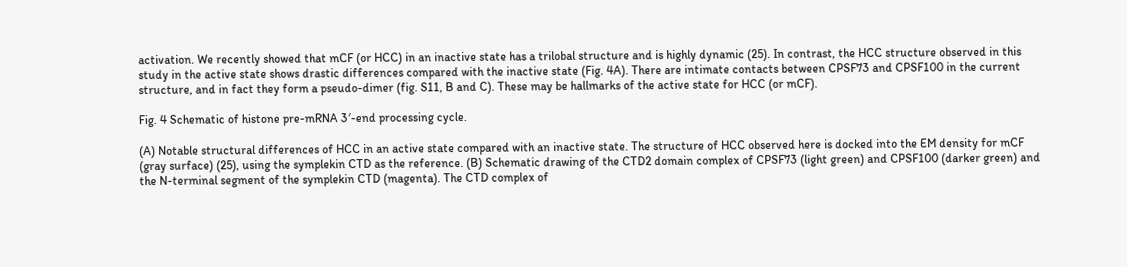activation. We recently showed that mCF (or HCC) in an inactive state has a trilobal structure and is highly dynamic (25). In contrast, the HCC structure observed in this study in the active state shows drastic differences compared with the inactive state (Fig. 4A). There are intimate contacts between CPSF73 and CPSF100 in the current structure, and in fact they form a pseudo-dimer (fig. S11, B and C). These may be hallmarks of the active state for HCC (or mCF).

Fig. 4 Schematic of histone pre-mRNA 3′-end processing cycle.

(A) Notable structural differences of HCC in an active state compared with an inactive state. The structure of HCC observed here is docked into the EM density for mCF (gray surface) (25), using the symplekin CTD as the reference. (B) Schematic drawing of the CTD2 domain complex of CPSF73 (light green) and CPSF100 (darker green) and the N-terminal segment of the symplekin CTD (magenta). The CTD complex of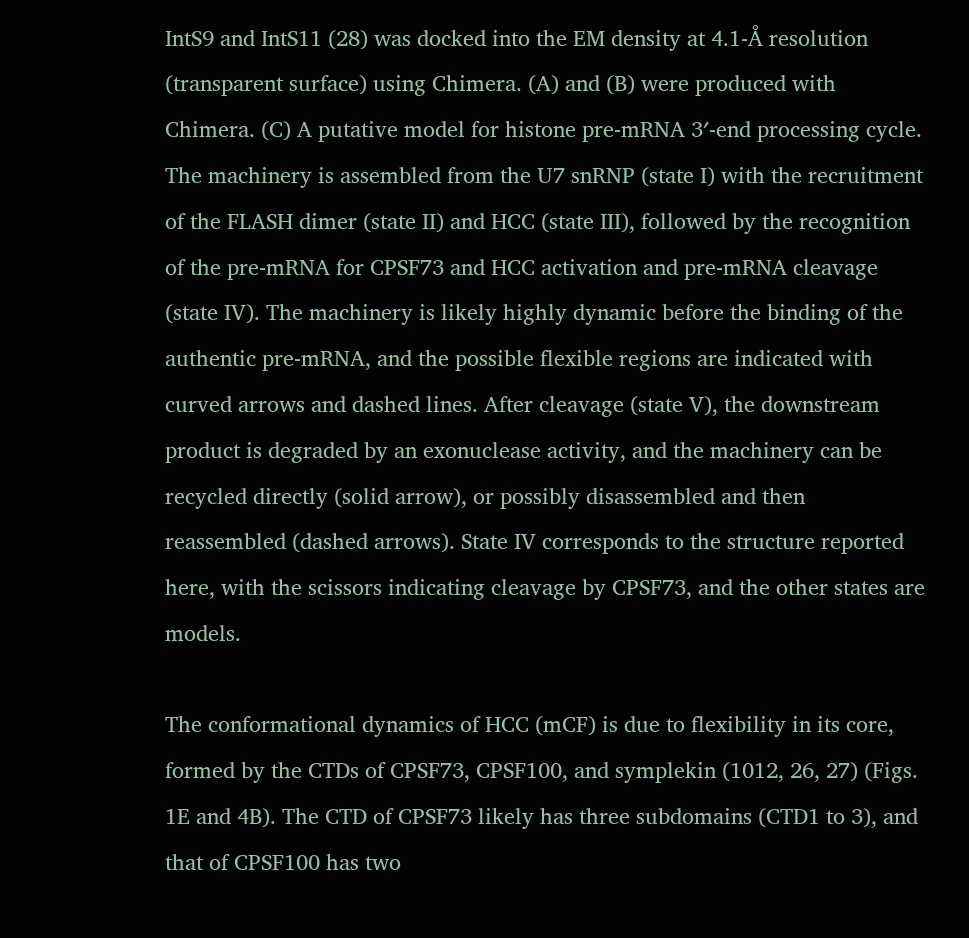IntS9 and IntS11 (28) was docked into the EM density at 4.1-Å resolution (transparent surface) using Chimera. (A) and (B) were produced with Chimera. (C) A putative model for histone pre-mRNA 3′-end processing cycle. The machinery is assembled from the U7 snRNP (state I) with the recruitment of the FLASH dimer (state II) and HCC (state III), followed by the recognition of the pre-mRNA for CPSF73 and HCC activation and pre-mRNA cleavage (state IV). The machinery is likely highly dynamic before the binding of the authentic pre-mRNA, and the possible flexible regions are indicated with curved arrows and dashed lines. After cleavage (state V), the downstream product is degraded by an exonuclease activity, and the machinery can be recycled directly (solid arrow), or possibly disassembled and then reassembled (dashed arrows). State IV corresponds to the structure reported here, with the scissors indicating cleavage by CPSF73, and the other states are models.

The conformational dynamics of HCC (mCF) is due to flexibility in its core, formed by the CTDs of CPSF73, CPSF100, and symplekin (1012, 26, 27) (Figs. 1E and 4B). The CTD of CPSF73 likely has three subdomains (CTD1 to 3), and that of CPSF100 has two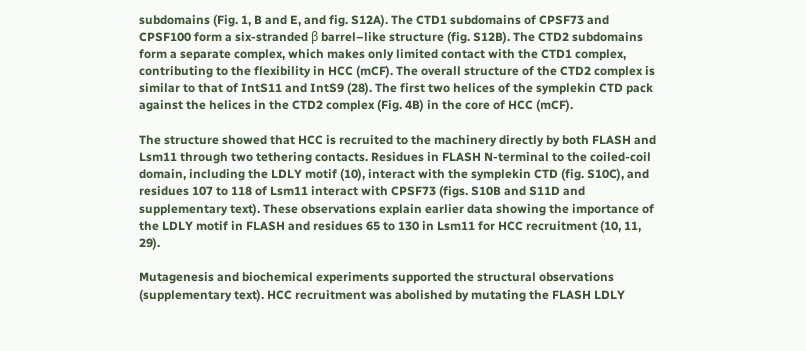subdomains (Fig. 1, B and E, and fig. S12A). The CTD1 subdomains of CPSF73 and CPSF100 form a six-stranded β barrel–like structure (fig. S12B). The CTD2 subdomains form a separate complex, which makes only limited contact with the CTD1 complex, contributing to the flexibility in HCC (mCF). The overall structure of the CTD2 complex is similar to that of IntS11 and IntS9 (28). The first two helices of the symplekin CTD pack against the helices in the CTD2 complex (Fig. 4B) in the core of HCC (mCF).

The structure showed that HCC is recruited to the machinery directly by both FLASH and Lsm11 through two tethering contacts. Residues in FLASH N-terminal to the coiled-coil domain, including the LDLY motif (10), interact with the symplekin CTD (fig. S10C), and residues 107 to 118 of Lsm11 interact with CPSF73 (figs. S10B and S11D and supplementary text). These observations explain earlier data showing the importance of the LDLY motif in FLASH and residues 65 to 130 in Lsm11 for HCC recruitment (10, 11, 29).

Mutagenesis and biochemical experiments supported the structural observations (supplementary text). HCC recruitment was abolished by mutating the FLASH LDLY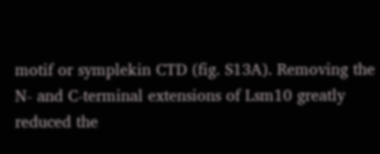motif or symplekin CTD (fig. S13A). Removing the N- and C-terminal extensions of Lsm10 greatly reduced the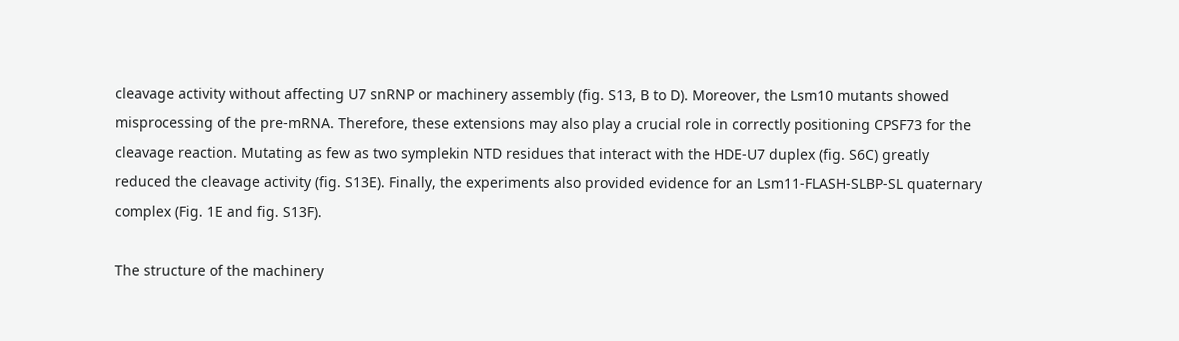cleavage activity without affecting U7 snRNP or machinery assembly (fig. S13, B to D). Moreover, the Lsm10 mutants showed misprocessing of the pre-mRNA. Therefore, these extensions may also play a crucial role in correctly positioning CPSF73 for the cleavage reaction. Mutating as few as two symplekin NTD residues that interact with the HDE-U7 duplex (fig. S6C) greatly reduced the cleavage activity (fig. S13E). Finally, the experiments also provided evidence for an Lsm11-FLASH-SLBP-SL quaternary complex (Fig. 1E and fig. S13F).

The structure of the machinery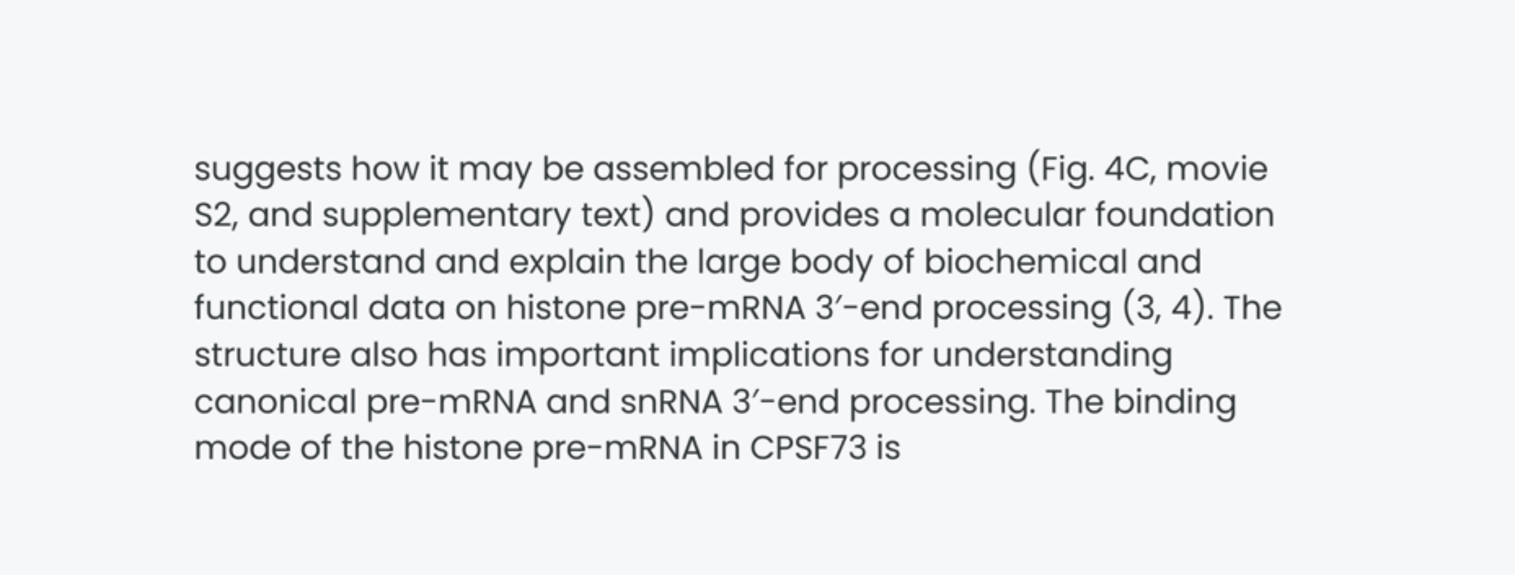suggests how it may be assembled for processing (Fig. 4C, movie S2, and supplementary text) and provides a molecular foundation to understand and explain the large body of biochemical and functional data on histone pre-mRNA 3′-end processing (3, 4). The structure also has important implications for understanding canonical pre-mRNA and snRNA 3′-end processing. The binding mode of the histone pre-mRNA in CPSF73 is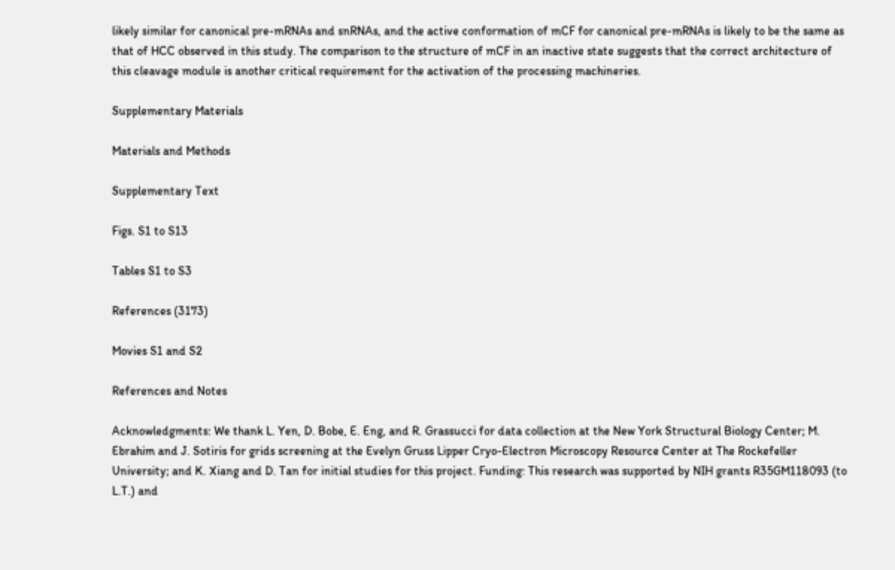likely similar for canonical pre-mRNAs and snRNAs, and the active conformation of mCF for canonical pre-mRNAs is likely to be the same as that of HCC observed in this study. The comparison to the structure of mCF in an inactive state suggests that the correct architecture of this cleavage module is another critical requirement for the activation of the processing machineries.

Supplementary Materials

Materials and Methods

Supplementary Text

Figs. S1 to S13

Tables S1 to S3

References (3173)

Movies S1 and S2

References and Notes

Acknowledgments: We thank L. Yen, D. Bobe, E. Eng, and R. Grassucci for data collection at the New York Structural Biology Center; M. Ebrahim and J. Sotiris for grids screening at the Evelyn Gruss Lipper Cryo-Electron Microscopy Resource Center at The Rockefeller University; and K. Xiang and D. Tan for initial studies for this project. Funding: This research was supported by NIH grants R35GM118093 (to L.T.) and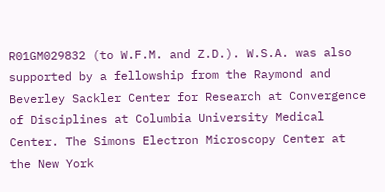R01GM029832 (to W.F.M. and Z.D.). W.S.A. was also supported by a fellowship from the Raymond and Beverley Sackler Center for Research at Convergence of Disciplines at Columbia University Medical Center. The Simons Electron Microscopy Center at the New York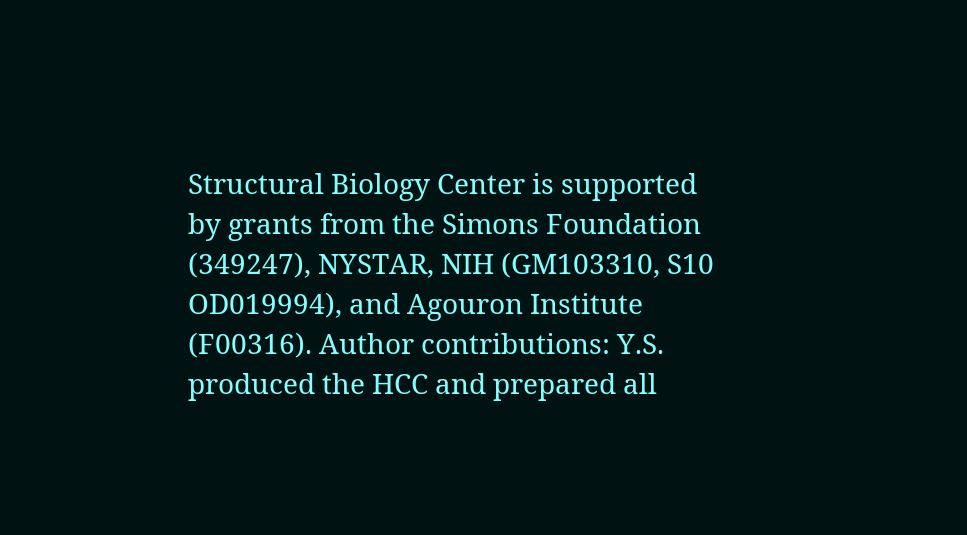Structural Biology Center is supported by grants from the Simons Foundation (349247), NYSTAR, NIH (GM103310, S10 OD019994), and Agouron Institute (F00316). Author contributions: Y.S. produced the HCC and prepared all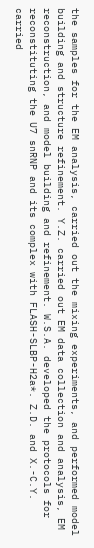the samples for the EM analysis, carried out the mixing experiments, and performed model building and structure refinement. Y.Z. carried out EM data collection and analysis, EM reconstruction, and model building and refinement. W.S.A. developed the protocols for reconstituting the U7 snRNP and its complex with FLASH-SLBP-H2a*. Z.D. and X.-C.Y. carried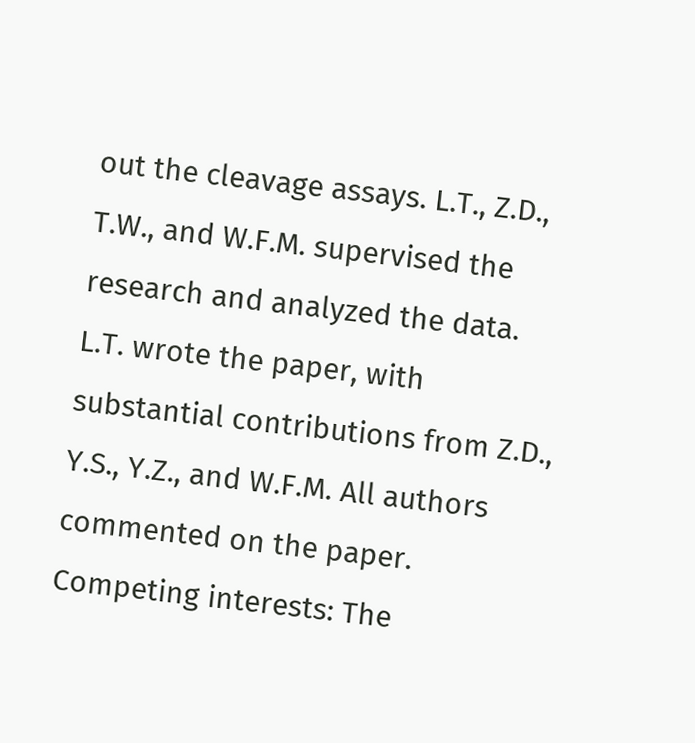out the cleavage assays. L.T., Z.D., T.W., and W.F.M. supervised the research and analyzed the data. L.T. wrote the paper, with substantial contributions from Z.D., Y.S., Y.Z., and W.F.M. All authors commented on the paper. Competing interests: The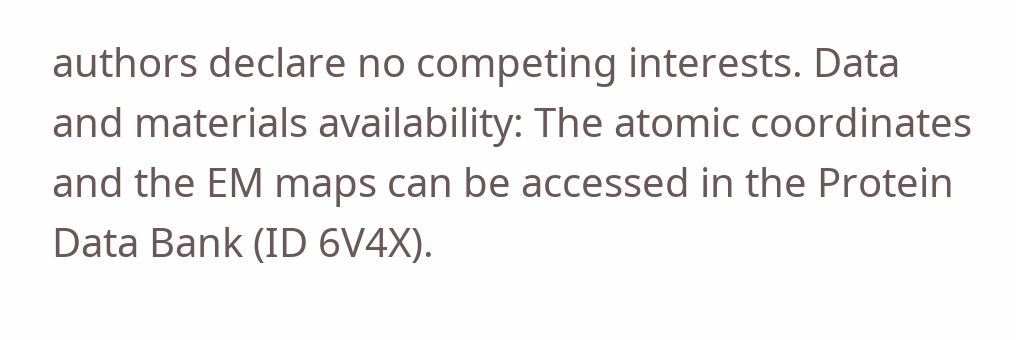authors declare no competing interests. Data and materials availability: The atomic coordinates and the EM maps can be accessed in the Protein Data Bank (ID 6V4X).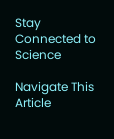Stay Connected to Science

Navigate This Article